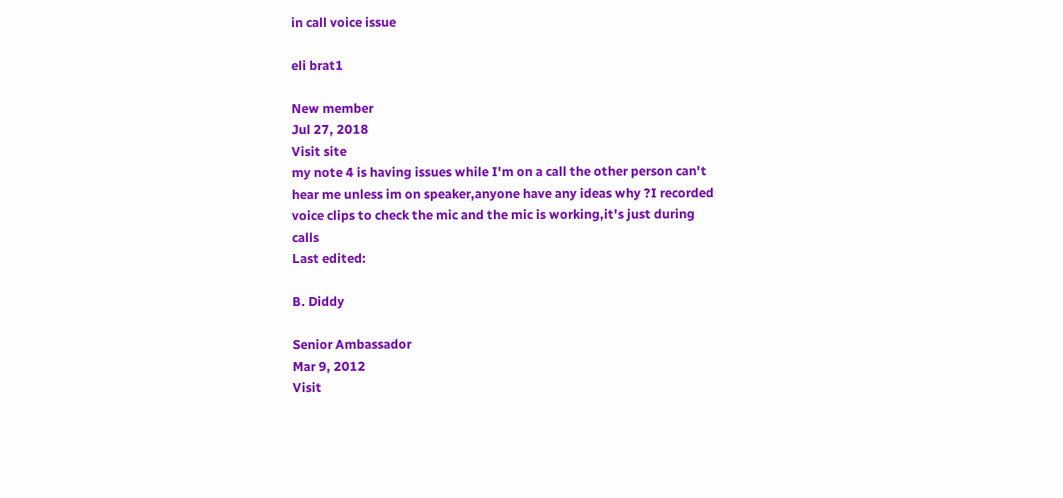in call voice issue

eli brat1

New member
Jul 27, 2018
Visit site
my note 4 is having issues while I'm on a call the other person can't hear me unless im on speaker,anyone have any ideas why ?I recorded voice clips to check the mic and the mic is working,it's just during calls
Last edited:

B. Diddy

Senior Ambassador
Mar 9, 2012
Visit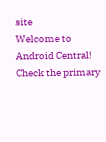site
Welcome to Android Central! Check the primary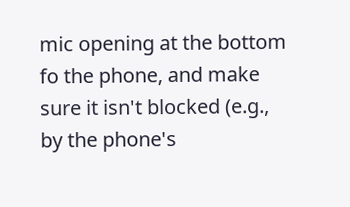mic opening at the bottom fo the phone, and make sure it isn't blocked (e.g., by the phone's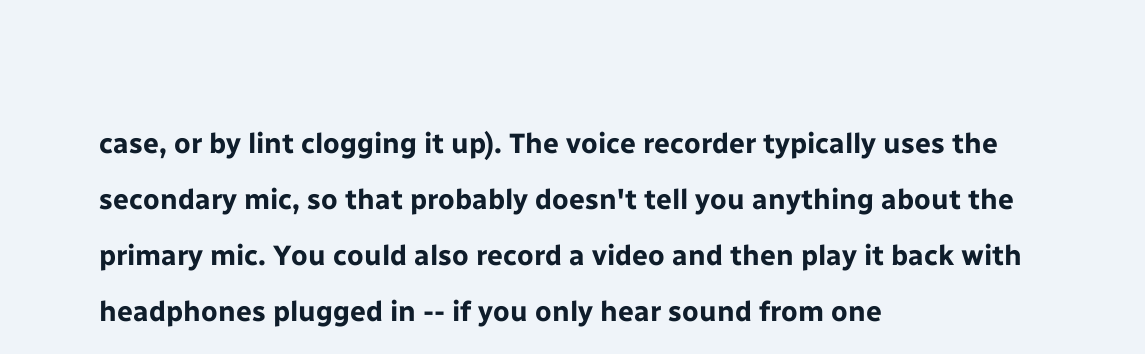case, or by lint clogging it up). The voice recorder typically uses the secondary mic, so that probably doesn't tell you anything about the primary mic. You could also record a video and then play it back with headphones plugged in -- if you only hear sound from one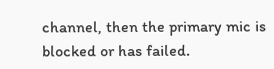channel, then the primary mic is blocked or has failed.